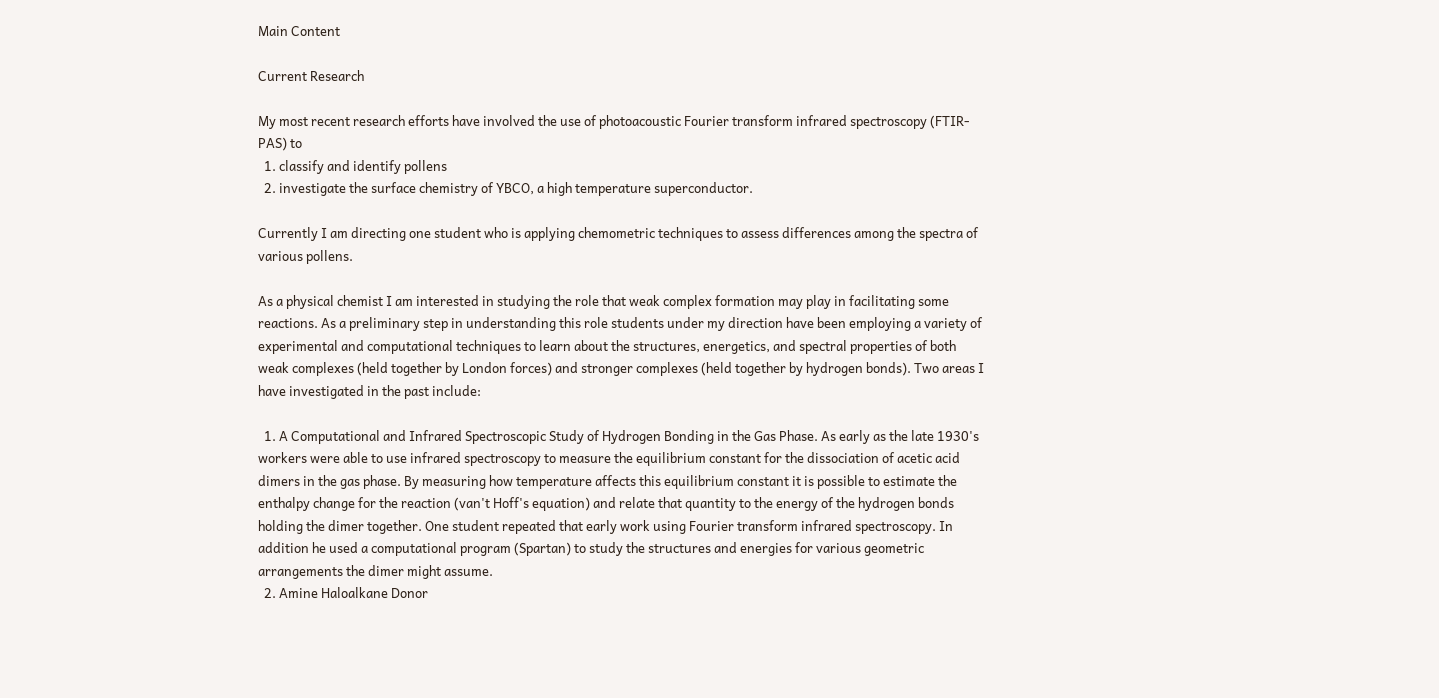Main Content

Current Research

My most recent research efforts have involved the use of photoacoustic Fourier transform infrared spectroscopy (FTIR-PAS) to
  1. classify and identify pollens
  2. investigate the surface chemistry of YBCO, a high temperature superconductor.

Currently I am directing one student who is applying chemometric techniques to assess differences among the spectra of various pollens.

As a physical chemist I am interested in studying the role that weak complex formation may play in facilitating some reactions. As a preliminary step in understanding this role students under my direction have been employing a variety of experimental and computational techniques to learn about the structures, energetics, and spectral properties of both weak complexes (held together by London forces) and stronger complexes (held together by hydrogen bonds). Two areas I have investigated in the past include:

  1. A Computational and Infrared Spectroscopic Study of Hydrogen Bonding in the Gas Phase. As early as the late 1930's workers were able to use infrared spectroscopy to measure the equilibrium constant for the dissociation of acetic acid dimers in the gas phase. By measuring how temperature affects this equilibrium constant it is possible to estimate the enthalpy change for the reaction (van't Hoff's equation) and relate that quantity to the energy of the hydrogen bonds holding the dimer together. One student repeated that early work using Fourier transform infrared spectroscopy. In addition he used a computational program (Spartan) to study the structures and energies for various geometric arrangements the dimer might assume.
  2. Amine Haloalkane Donor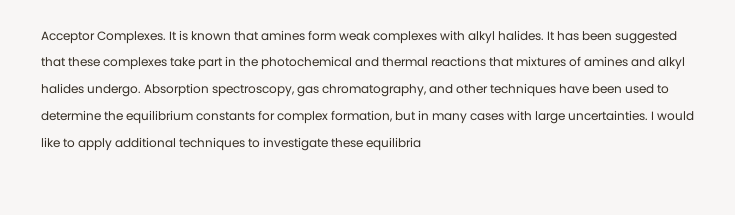Acceptor Complexes. It is known that amines form weak complexes with alkyl halides. It has been suggested that these complexes take part in the photochemical and thermal reactions that mixtures of amines and alkyl halides undergo. Absorption spectroscopy, gas chromatography, and other techniques have been used to determine the equilibrium constants for complex formation, but in many cases with large uncertainties. I would like to apply additional techniques to investigate these equilibria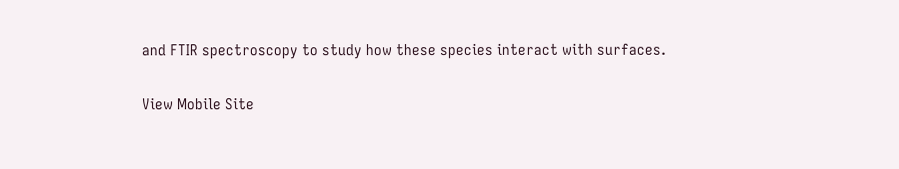and FTIR spectroscopy to study how these species interact with surfaces.

View Mobile Site